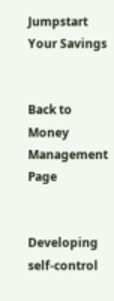Jumpstart Your Savings


Back to Money Management Page


Developing self-control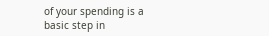of your spending is a basic step in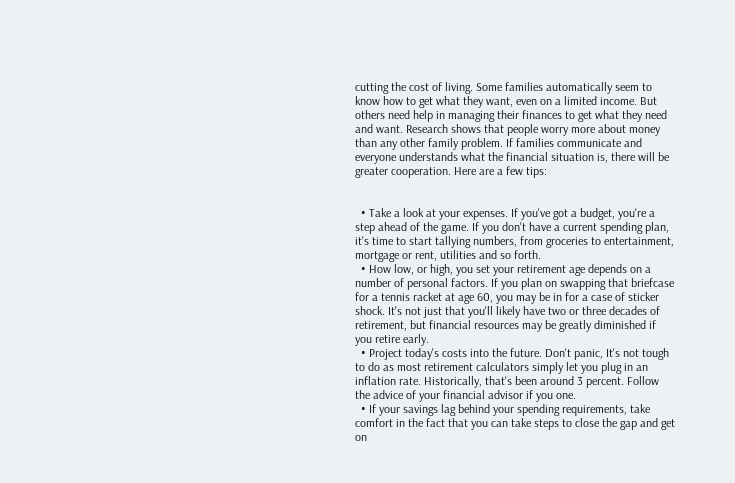cutting the cost of living. Some families automatically seem to know how to get what they want, even on a limited income. But others need help in managing their finances to get what they need and want. Research shows that people worry more about money than any other family problem. If families communicate and everyone understands what the financial situation is, there will be greater cooperation. Here are a few tips:


  • Take a look at your expenses. If you've got a budget, you're a step ahead of the game. If you don't have a current spending plan, it's time to start tallying numbers, from groceries to entertainment, mortgage or rent, utilities and so forth.
  • How low, or high, you set your retirement age depends on a number of personal factors. If you plan on swapping that briefcase for a tennis racket at age 60, you may be in for a case of sticker shock. It's not just that you'll likely have two or three decades of retirement, but financial resources may be greatly diminished if you retire early.
  • Project today's costs into the future. Don't panic, It's not tough to do as most retirement calculators simply let you plug in an inflation rate. Historically, that's been around 3 percent. Follow the advice of your financial advisor if you one.
  • If your savings lag behind your spending requirements, take comfort in the fact that you can take steps to close the gap and get on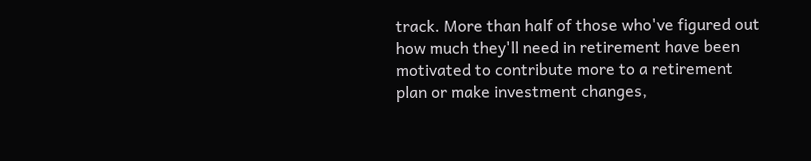track. More than half of those who've figured out how much they'll need in retirement have been motivated to contribute more to a retirement plan or make investment changes,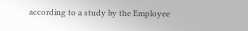according to a study by the Employee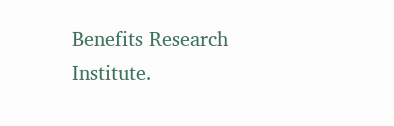Benefits Research Institute.